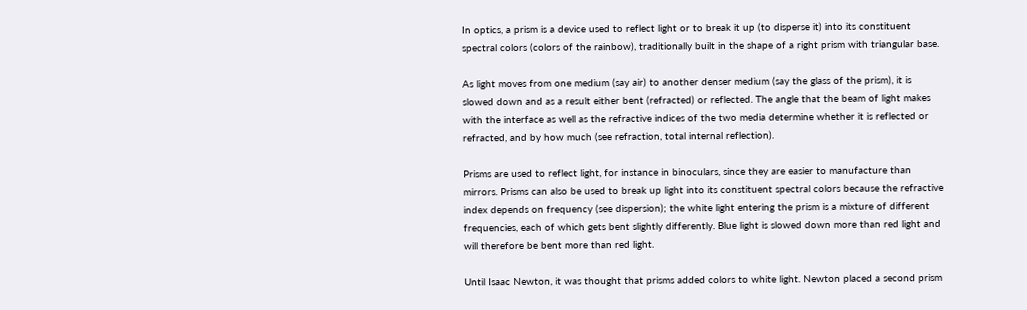In optics, a prism is a device used to reflect light or to break it up (to disperse it) into its constituent spectral colors (colors of the rainbow), traditionally built in the shape of a right prism with triangular base.

As light moves from one medium (say air) to another denser medium (say the glass of the prism), it is slowed down and as a result either bent (refracted) or reflected. The angle that the beam of light makes with the interface as well as the refractive indices of the two media determine whether it is reflected or refracted, and by how much (see refraction, total internal reflection).

Prisms are used to reflect light, for instance in binoculars, since they are easier to manufacture than mirrors. Prisms can also be used to break up light into its constituent spectral colors because the refractive index depends on frequency (see dispersion); the white light entering the prism is a mixture of different frequencies, each of which gets bent slightly differently. Blue light is slowed down more than red light and will therefore be bent more than red light.

Until Isaac Newton, it was thought that prisms added colors to white light. Newton placed a second prism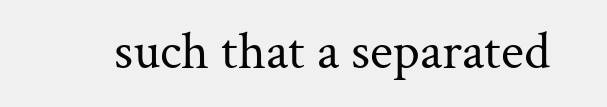such that a separated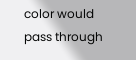color would pass through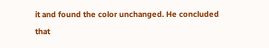it and found the color unchanged. He concluded that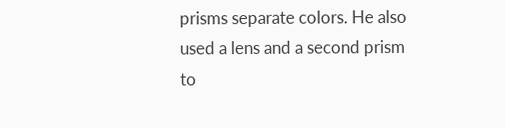prisms separate colors. He also used a lens and a second prism to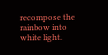recompose the rainbow into white light.